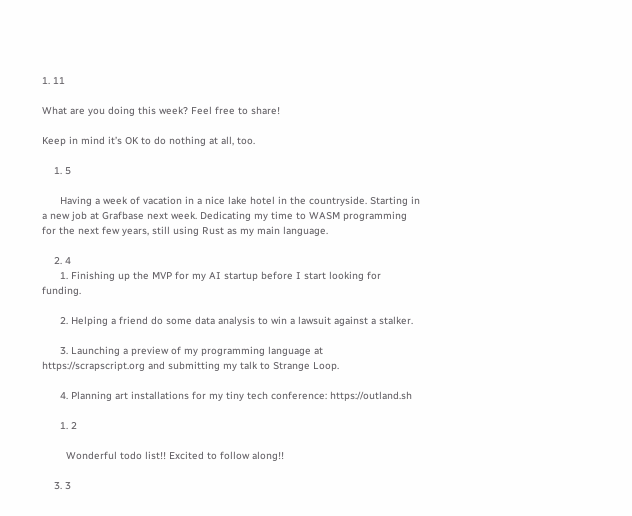1. 11

What are you doing this week? Feel free to share!

Keep in mind it’s OK to do nothing at all, too.

    1. 5

      Having a week of vacation in a nice lake hotel in the countryside. Starting in a new job at Grafbase next week. Dedicating my time to WASM programming for the next few years, still using Rust as my main language.

    2. 4
      1. Finishing up the MVP for my AI startup before I start looking for funding.

      2. Helping a friend do some data analysis to win a lawsuit against a stalker.

      3. Launching a preview of my programming language at https://scrapscript.org and submitting my talk to Strange Loop.

      4. Planning art installations for my tiny tech conference: https://outland.sh

      1. 2

        Wonderful todo list!! Excited to follow along!!

    3. 3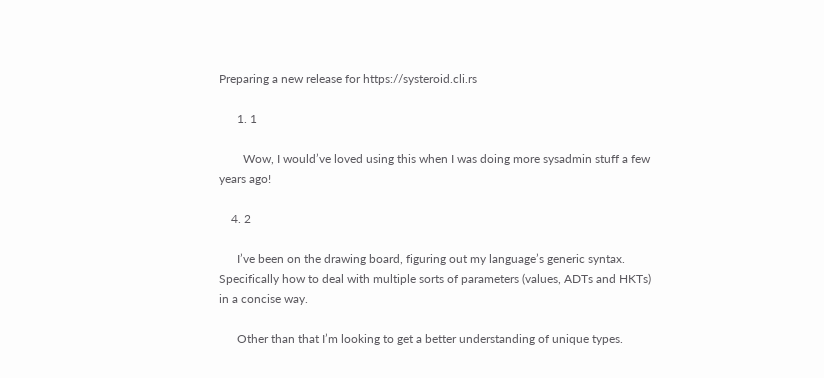Preparing a new release for https://systeroid.cli.rs

      1. 1

        Wow, I would’ve loved using this when I was doing more sysadmin stuff a few years ago!

    4. 2

      I’ve been on the drawing board, figuring out my language’s generic syntax. Specifically how to deal with multiple sorts of parameters (values, ADTs and HKTs) in a concise way.

      Other than that I’m looking to get a better understanding of unique types.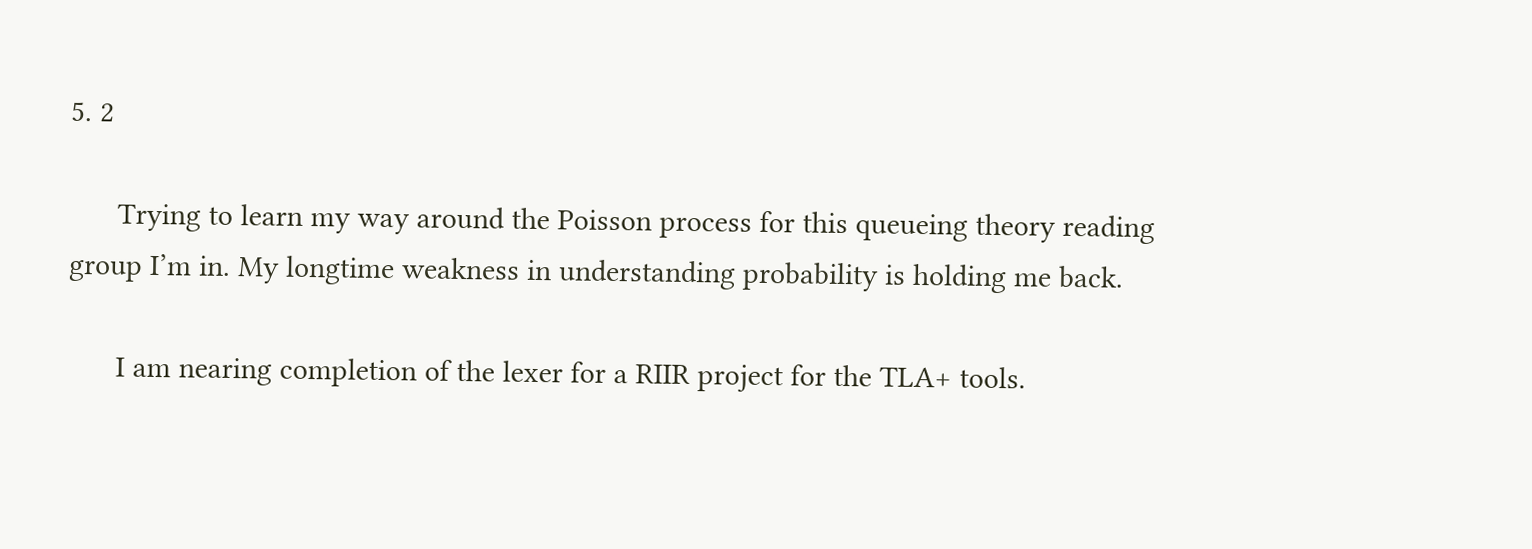5. 2

      Trying to learn my way around the Poisson process for this queueing theory reading group I’m in. My longtime weakness in understanding probability is holding me back.

      I am nearing completion of the lexer for a RIIR project for the TLA+ tools.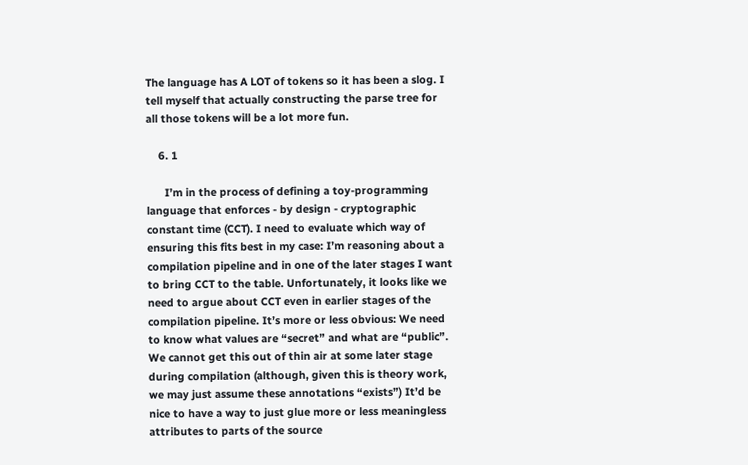The language has A LOT of tokens so it has been a slog. I tell myself that actually constructing the parse tree for all those tokens will be a lot more fun.

    6. 1

      I’m in the process of defining a toy-programming language that enforces - by design - cryptographic constant time (CCT). I need to evaluate which way of ensuring this fits best in my case: I’m reasoning about a compilation pipeline and in one of the later stages I want to bring CCT to the table. Unfortunately, it looks like we need to argue about CCT even in earlier stages of the compilation pipeline. It’s more or less obvious: We need to know what values are “secret” and what are “public”. We cannot get this out of thin air at some later stage during compilation (although, given this is theory work, we may just assume these annotations “exists”) It’d be nice to have a way to just glue more or less meaningless attributes to parts of the source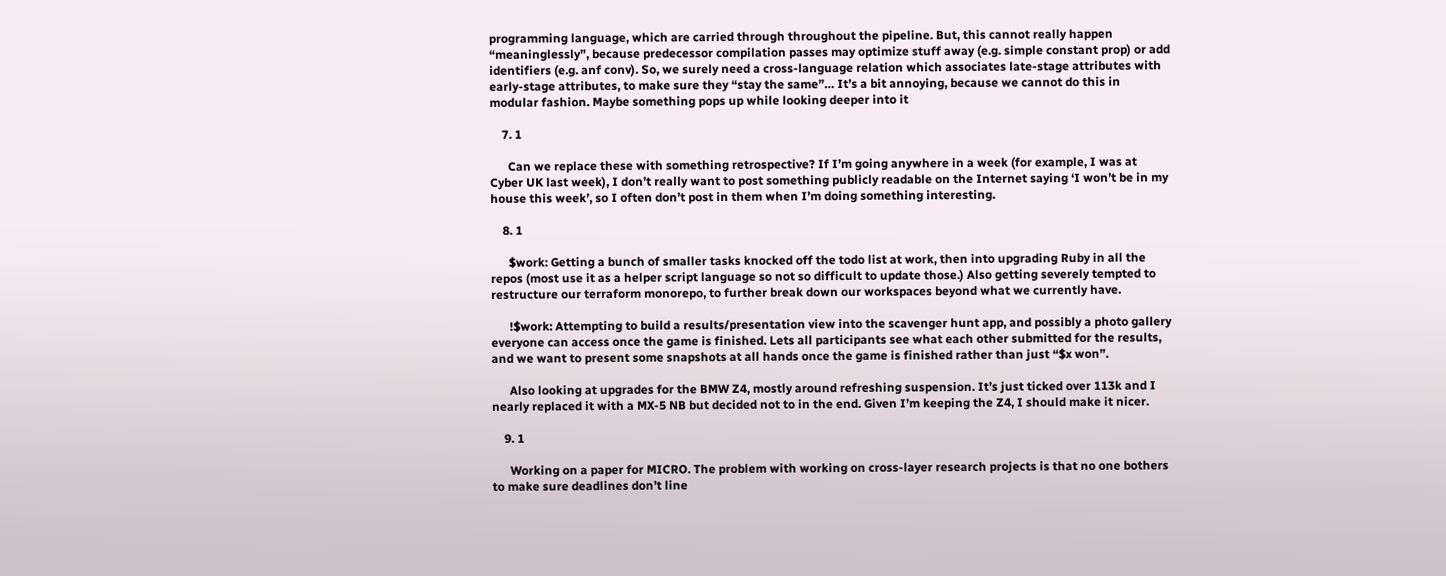programming language, which are carried through throughout the pipeline. But, this cannot really happen “meaninglessly”, because predecessor compilation passes may optimize stuff away (e.g. simple constant prop) or add identifiers (e.g. anf conv). So, we surely need a cross-language relation which associates late-stage attributes with early-stage attributes, to make sure they “stay the same”… It’s a bit annoying, because we cannot do this in modular fashion. Maybe something pops up while looking deeper into it

    7. 1

      Can we replace these with something retrospective? If I’m going anywhere in a week (for example, I was at Cyber UK last week), I don’t really want to post something publicly readable on the Internet saying ‘I won’t be in my house this week’, so I often don’t post in them when I’m doing something interesting.

    8. 1

      $work: Getting a bunch of smaller tasks knocked off the todo list at work, then into upgrading Ruby in all the repos (most use it as a helper script language so not so difficult to update those.) Also getting severely tempted to restructure our terraform monorepo, to further break down our workspaces beyond what we currently have.

      !$work: Attempting to build a results/presentation view into the scavenger hunt app, and possibly a photo gallery everyone can access once the game is finished. Lets all participants see what each other submitted for the results, and we want to present some snapshots at all hands once the game is finished rather than just “$x won”.

      Also looking at upgrades for the BMW Z4, mostly around refreshing suspension. It’s just ticked over 113k and I nearly replaced it with a MX-5 NB but decided not to in the end. Given I’m keeping the Z4, I should make it nicer.

    9. 1

      Working on a paper for MICRO. The problem with working on cross-layer research projects is that no one bothers to make sure deadlines don’t line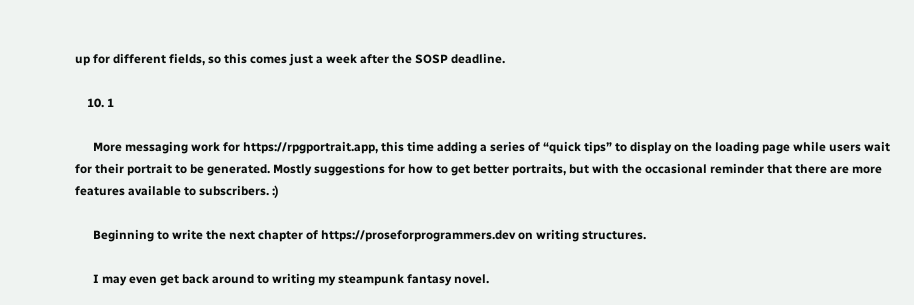up for different fields, so this comes just a week after the SOSP deadline.

    10. 1

      More messaging work for https://rpgportrait.app, this time adding a series of “quick tips” to display on the loading page while users wait for their portrait to be generated. Mostly suggestions for how to get better portraits, but with the occasional reminder that there are more features available to subscribers. :)

      Beginning to write the next chapter of https://proseforprogrammers.dev on writing structures.

      I may even get back around to writing my steampunk fantasy novel.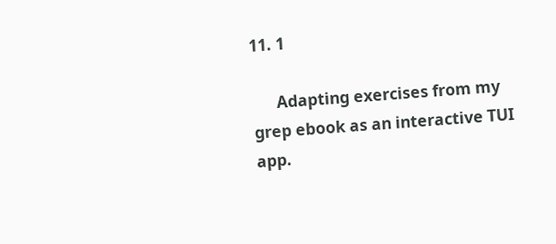11. 1

      Adapting exercises from my grep ebook as an interactive TUI app.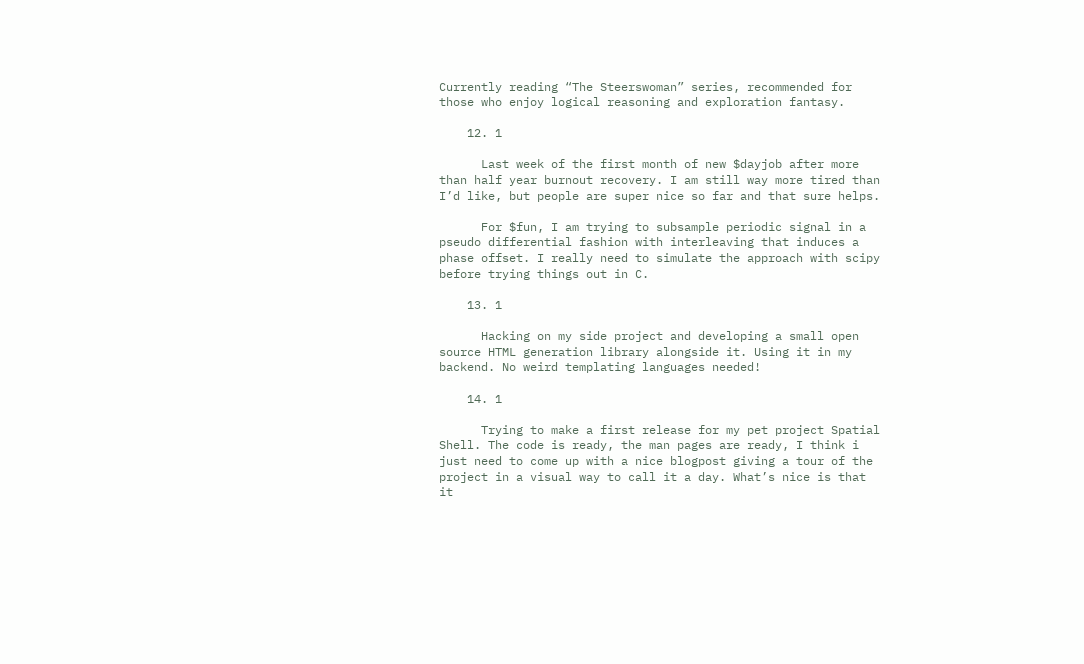Currently reading “The Steerswoman” series, recommended for those who enjoy logical reasoning and exploration fantasy.

    12. 1

      Last week of the first month of new $dayjob after more than half year burnout recovery. I am still way more tired than I’d like, but people are super nice so far and that sure helps.

      For $fun, I am trying to subsample periodic signal in a pseudo differential fashion with interleaving that induces a phase offset. I really need to simulate the approach with scipy before trying things out in C.

    13. 1

      Hacking on my side project and developing a small open source HTML generation library alongside it. Using it in my backend. No weird templating languages needed!

    14. 1

      Trying to make a first release for my pet project Spatial Shell. The code is ready, the man pages are ready, I think i just need to come up with a nice blogpost giving a tour of the project in a visual way to call it a day. What’s nice is that it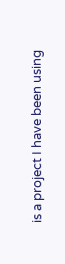is a project I have been using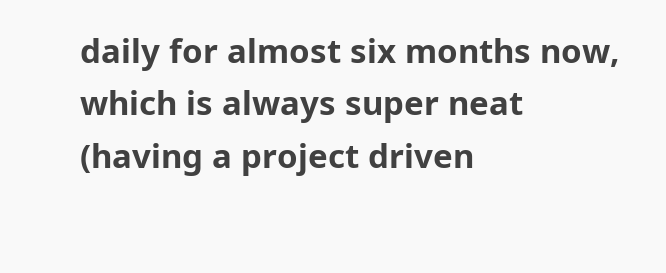daily for almost six months now, which is always super neat (having a project driven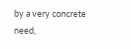by a very concrete need,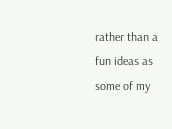rather than a fun ideas as some of my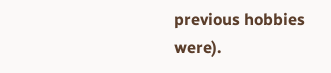previous hobbies were).